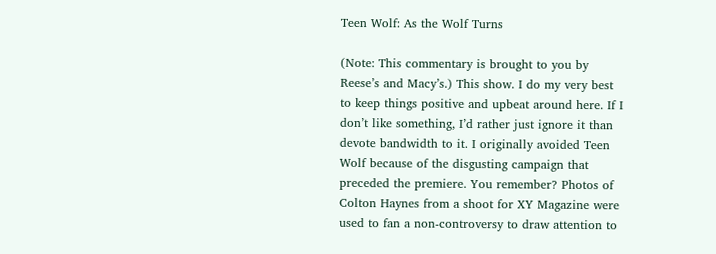Teen Wolf: As the Wolf Turns

(Note: This commentary is brought to you by Reese’s and Macy’s.) This show. I do my very best to keep things positive and upbeat around here. If I don’t like something, I’d rather just ignore it than devote bandwidth to it. I originally avoided Teen Wolf because of the disgusting campaign that preceded the premiere. You remember? Photos of Colton Haynes from a shoot for XY Magazine were used to fan a non-controversy to draw attention to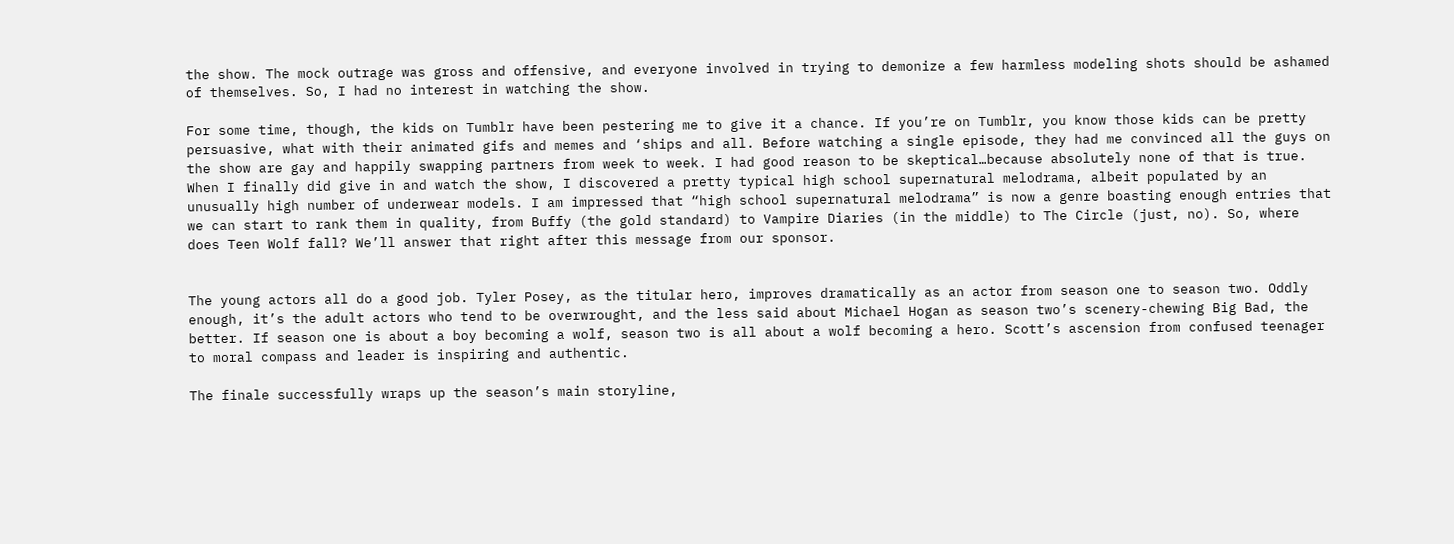the show. The mock outrage was gross and offensive, and everyone involved in trying to demonize a few harmless modeling shots should be ashamed of themselves. So, I had no interest in watching the show.

For some time, though, the kids on Tumblr have been pestering me to give it a chance. If you’re on Tumblr, you know those kids can be pretty persuasive, what with their animated gifs and memes and ‘ships and all. Before watching a single episode, they had me convinced all the guys on the show are gay and happily swapping partners from week to week. I had good reason to be skeptical…because absolutely none of that is true. When I finally did give in and watch the show, I discovered a pretty typical high school supernatural melodrama, albeit populated by an unusually high number of underwear models. I am impressed that “high school supernatural melodrama” is now a genre boasting enough entries that we can start to rank them in quality, from Buffy (the gold standard) to Vampire Diaries (in the middle) to The Circle (just, no). So, where does Teen Wolf fall? We’ll answer that right after this message from our sponsor.


The young actors all do a good job. Tyler Posey, as the titular hero, improves dramatically as an actor from season one to season two. Oddly enough, it’s the adult actors who tend to be overwrought, and the less said about Michael Hogan as season two’s scenery-chewing Big Bad, the better. If season one is about a boy becoming a wolf, season two is all about a wolf becoming a hero. Scott’s ascension from confused teenager to moral compass and leader is inspiring and authentic.

The finale successfully wraps up the season’s main storyline,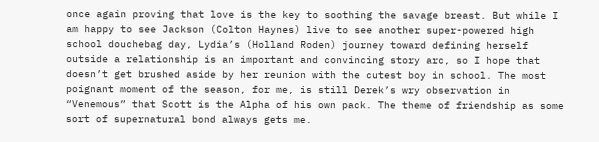once again proving that love is the key to soothing the savage breast. But while I am happy to see Jackson (Colton Haynes) live to see another super-powered high school douchebag day, Lydia’s (Holland Roden) journey toward defining herself outside a relationship is an important and convincing story arc, so I hope that doesn’t get brushed aside by her reunion with the cutest boy in school. The most poignant moment of the season, for me, is still Derek’s wry observation in “Venemous” that Scott is the Alpha of his own pack. The theme of friendship as some sort of supernatural bond always gets me.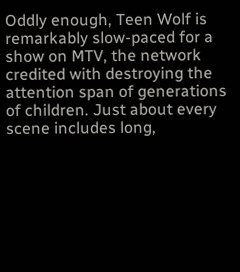Oddly enough, Teen Wolf is remarkably slow-paced for a show on MTV, the network credited with destroying the attention span of generations of children. Just about every scene includes long,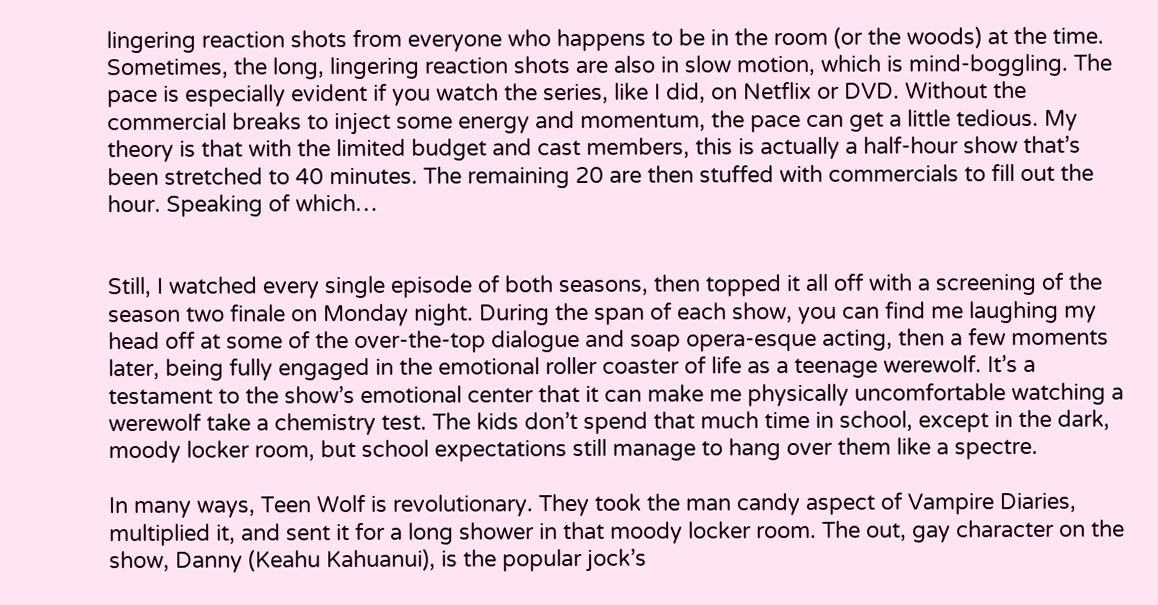lingering reaction shots from everyone who happens to be in the room (or the woods) at the time. Sometimes, the long, lingering reaction shots are also in slow motion, which is mind-boggling. The pace is especially evident if you watch the series, like I did, on Netflix or DVD. Without the commercial breaks to inject some energy and momentum, the pace can get a little tedious. My theory is that with the limited budget and cast members, this is actually a half-hour show that’s been stretched to 40 minutes. The remaining 20 are then stuffed with commercials to fill out the hour. Speaking of which…


Still, I watched every single episode of both seasons, then topped it all off with a screening of the season two finale on Monday night. During the span of each show, you can find me laughing my head off at some of the over-the-top dialogue and soap opera-esque acting, then a few moments later, being fully engaged in the emotional roller coaster of life as a teenage werewolf. It’s a testament to the show’s emotional center that it can make me physically uncomfortable watching a werewolf take a chemistry test. The kids don’t spend that much time in school, except in the dark, moody locker room, but school expectations still manage to hang over them like a spectre.

In many ways, Teen Wolf is revolutionary. They took the man candy aspect of Vampire Diaries, multiplied it, and sent it for a long shower in that moody locker room. The out, gay character on the show, Danny (Keahu Kahuanui), is the popular jock’s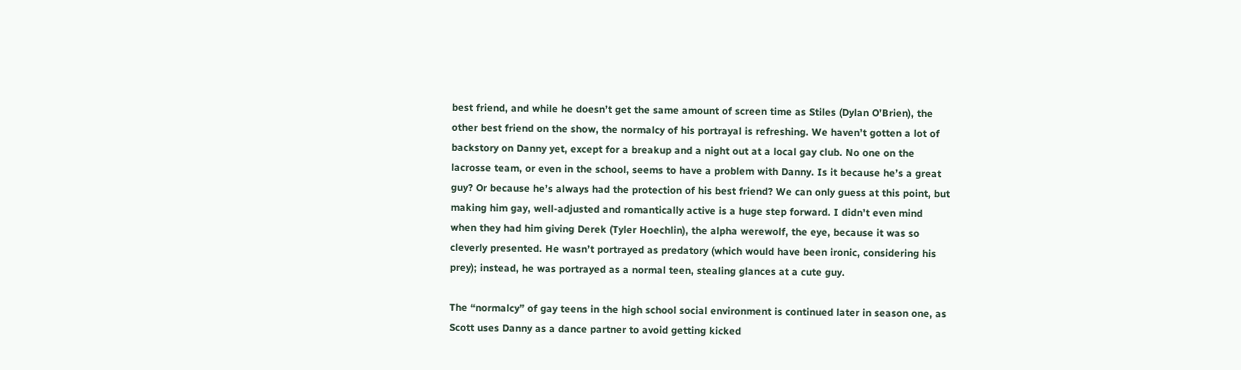best friend, and while he doesn’t get the same amount of screen time as Stiles (Dylan O’Brien), the other best friend on the show, the normalcy of his portrayal is refreshing. We haven’t gotten a lot of backstory on Danny yet, except for a breakup and a night out at a local gay club. No one on the lacrosse team, or even in the school, seems to have a problem with Danny. Is it because he’s a great guy? Or because he’s always had the protection of his best friend? We can only guess at this point, but making him gay, well-adjusted and romantically active is a huge step forward. I didn’t even mind when they had him giving Derek (Tyler Hoechlin), the alpha werewolf, the eye, because it was so cleverly presented. He wasn’t portrayed as predatory (which would have been ironic, considering his prey); instead, he was portrayed as a normal teen, stealing glances at a cute guy.

The “normalcy” of gay teens in the high school social environment is continued later in season one, as Scott uses Danny as a dance partner to avoid getting kicked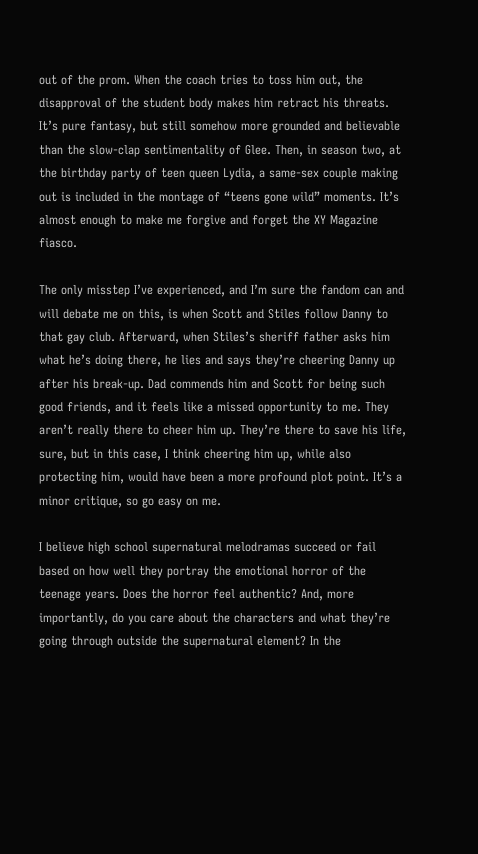out of the prom. When the coach tries to toss him out, the disapproval of the student body makes him retract his threats. It’s pure fantasy, but still somehow more grounded and believable than the slow-clap sentimentality of Glee. Then, in season two, at the birthday party of teen queen Lydia, a same-sex couple making out is included in the montage of “teens gone wild” moments. It’s almost enough to make me forgive and forget the XY Magazine fiasco.

The only misstep I’ve experienced, and I’m sure the fandom can and will debate me on this, is when Scott and Stiles follow Danny to that gay club. Afterward, when Stiles’s sheriff father asks him what he’s doing there, he lies and says they’re cheering Danny up after his break-up. Dad commends him and Scott for being such good friends, and it feels like a missed opportunity to me. They aren’t really there to cheer him up. They’re there to save his life, sure, but in this case, I think cheering him up, while also protecting him, would have been a more profound plot point. It’s a minor critique, so go easy on me.

I believe high school supernatural melodramas succeed or fail based on how well they portray the emotional horror of the teenage years. Does the horror feel authentic? And, more importantly, do you care about the characters and what they’re going through outside the supernatural element? In the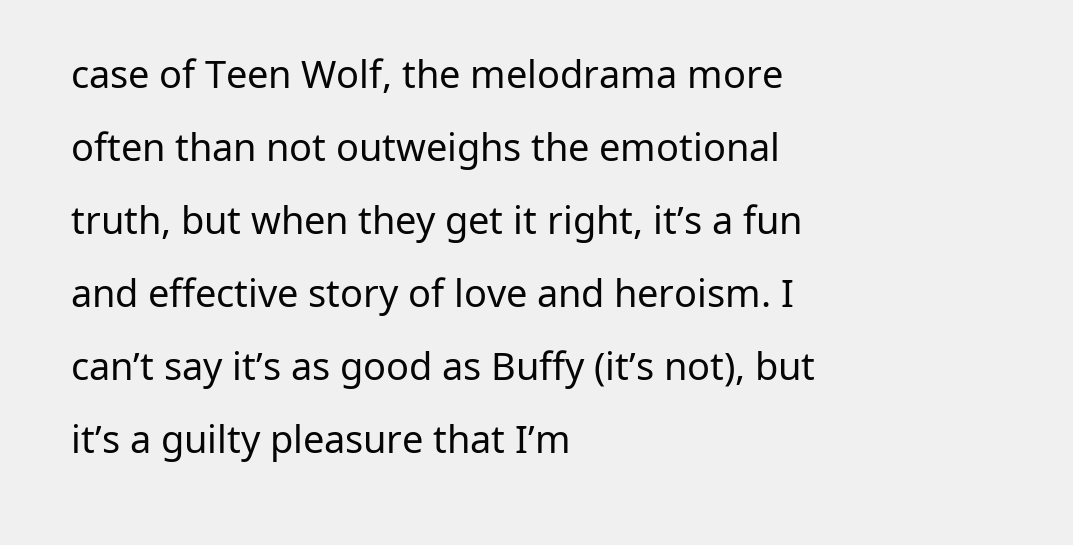case of Teen Wolf, the melodrama more often than not outweighs the emotional truth, but when they get it right, it’s a fun and effective story of love and heroism. I can’t say it’s as good as Buffy (it’s not), but it’s a guilty pleasure that I’m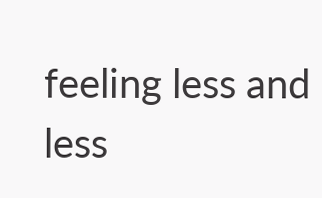feeling less and less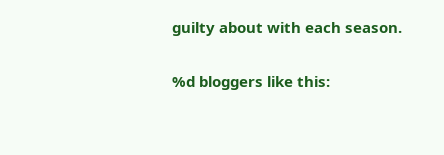guilty about with each season.

%d bloggers like this: